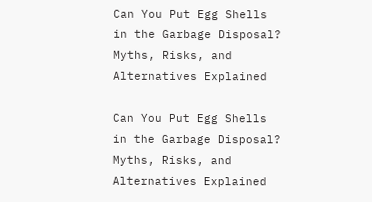Can You Put Egg Shells in the Garbage Disposal? Myths, Risks, and Alternatives Explained

Can You Put Egg Shells in the Garbage Disposal? Myths, Risks, and Alternatives Explained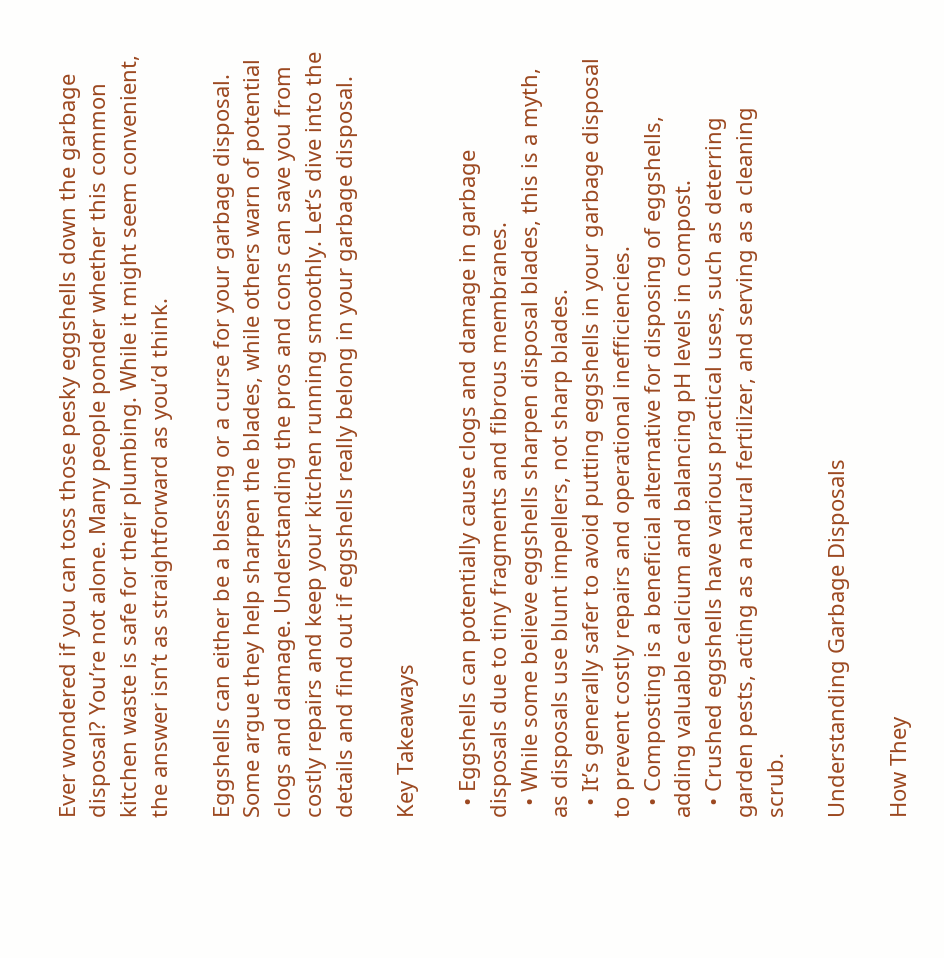Ever wondered if you can toss those pesky eggshells down the garbage disposal? You’re not alone. Many people ponder whether this common kitchen waste is safe for their plumbing. While it might seem convenient, the answer isn’t as straightforward as you’d think.

Eggshells can either be a blessing or a curse for your garbage disposal. Some argue they help sharpen the blades, while others warn of potential clogs and damage. Understanding the pros and cons can save you from costly repairs and keep your kitchen running smoothly. Let’s dive into the details and find out if eggshells really belong in your garbage disposal.

Key Takeaways

  • Eggshells can potentially cause clogs and damage in garbage disposals due to tiny fragments and fibrous membranes.
  • While some believe eggshells sharpen disposal blades, this is a myth, as disposals use blunt impellers, not sharp blades.
  • It’s generally safer to avoid putting eggshells in your garbage disposal to prevent costly repairs and operational inefficiencies.
  • Composting is a beneficial alternative for disposing of eggshells, adding valuable calcium and balancing pH levels in compost.
  • Crushed eggshells have various practical uses, such as deterring garden pests, acting as a natural fertilizer, and serving as a cleaning scrub.

Understanding Garbage Disposals

How They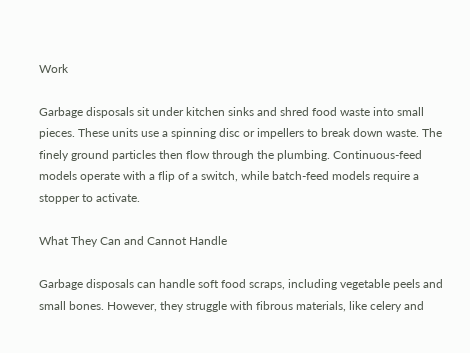Work

Garbage disposals sit under kitchen sinks and shred food waste into small pieces. These units use a spinning disc or impellers to break down waste. The finely ground particles then flow through the plumbing. Continuous-feed models operate with a flip of a switch, while batch-feed models require a stopper to activate.

What They Can and Cannot Handle

Garbage disposals can handle soft food scraps, including vegetable peels and small bones. However, they struggle with fibrous materials, like celery and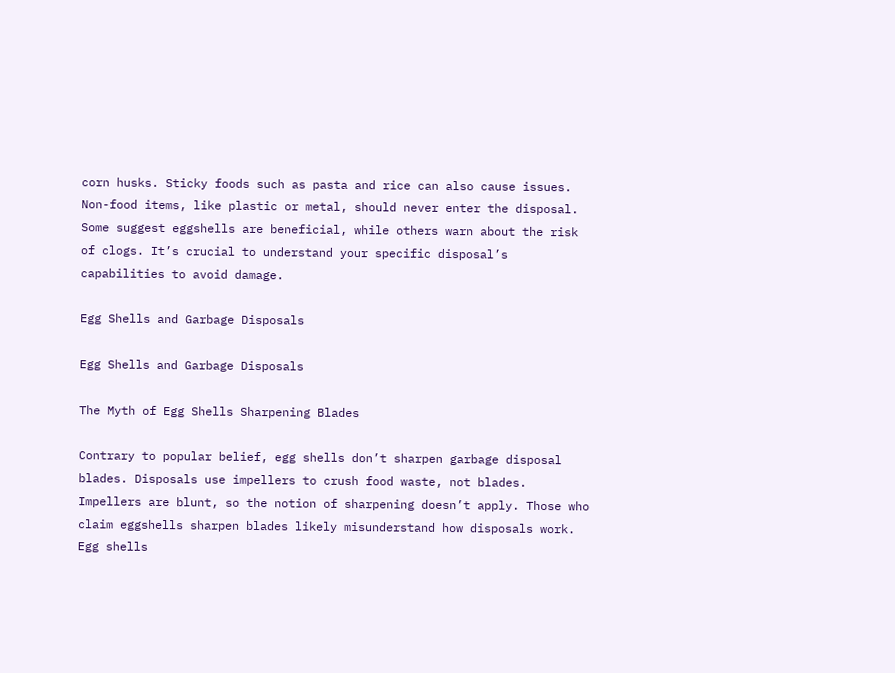corn husks. Sticky foods such as pasta and rice can also cause issues. Non-food items, like plastic or metal, should never enter the disposal. Some suggest eggshells are beneficial, while others warn about the risk of clogs. It’s crucial to understand your specific disposal’s capabilities to avoid damage.

Egg Shells and Garbage Disposals

Egg Shells and Garbage Disposals

The Myth of Egg Shells Sharpening Blades

Contrary to popular belief, egg shells don’t sharpen garbage disposal blades. Disposals use impellers to crush food waste, not blades. Impellers are blunt, so the notion of sharpening doesn’t apply. Those who claim eggshells sharpen blades likely misunderstand how disposals work. Egg shells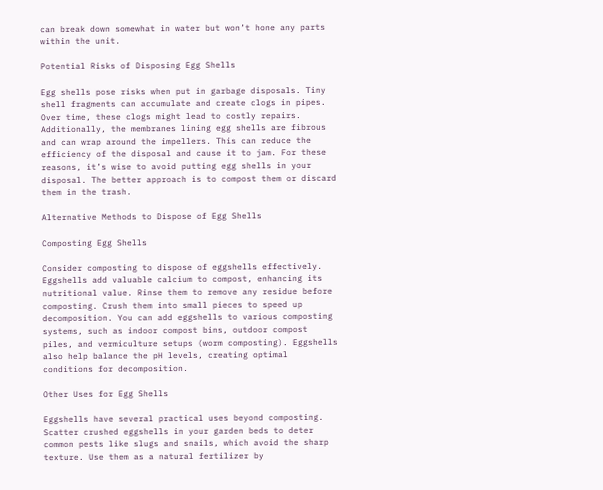can break down somewhat in water but won’t hone any parts within the unit.

Potential Risks of Disposing Egg Shells

Egg shells pose risks when put in garbage disposals. Tiny shell fragments can accumulate and create clogs in pipes. Over time, these clogs might lead to costly repairs. Additionally, the membranes lining egg shells are fibrous and can wrap around the impellers. This can reduce the efficiency of the disposal and cause it to jam. For these reasons, it’s wise to avoid putting egg shells in your disposal. The better approach is to compost them or discard them in the trash.

Alternative Methods to Dispose of Egg Shells

Composting Egg Shells

Consider composting to dispose of eggshells effectively. Eggshells add valuable calcium to compost, enhancing its nutritional value. Rinse them to remove any residue before composting. Crush them into small pieces to speed up decomposition. You can add eggshells to various composting systems, such as indoor compost bins, outdoor compost piles, and vermiculture setups (worm composting). Eggshells also help balance the pH levels, creating optimal conditions for decomposition.

Other Uses for Egg Shells

Eggshells have several practical uses beyond composting. Scatter crushed eggshells in your garden beds to deter common pests like slugs and snails, which avoid the sharp texture. Use them as a natural fertilizer by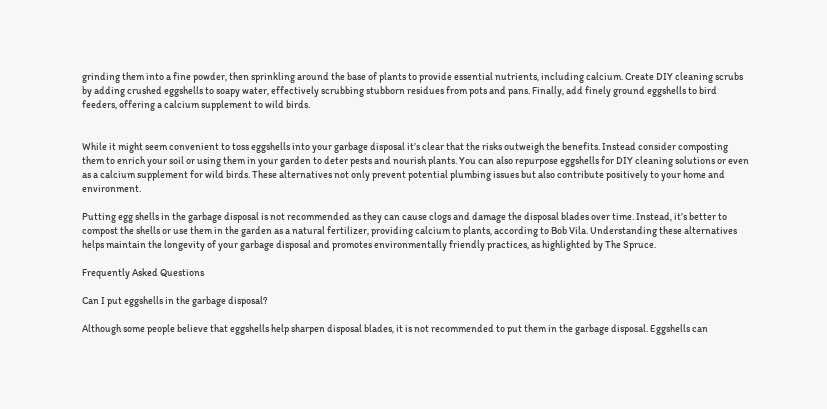grinding them into a fine powder, then sprinkling around the base of plants to provide essential nutrients, including calcium. Create DIY cleaning scrubs by adding crushed eggshells to soapy water, effectively scrubbing stubborn residues from pots and pans. Finally, add finely ground eggshells to bird feeders, offering a calcium supplement to wild birds.


While it might seem convenient to toss eggshells into your garbage disposal it’s clear that the risks outweigh the benefits. Instead consider composting them to enrich your soil or using them in your garden to deter pests and nourish plants. You can also repurpose eggshells for DIY cleaning solutions or even as a calcium supplement for wild birds. These alternatives not only prevent potential plumbing issues but also contribute positively to your home and environment.

Putting egg shells in the garbage disposal is not recommended as they can cause clogs and damage the disposal blades over time. Instead, it’s better to compost the shells or use them in the garden as a natural fertilizer, providing calcium to plants, according to Bob Vila. Understanding these alternatives helps maintain the longevity of your garbage disposal and promotes environmentally friendly practices, as highlighted by The Spruce.

Frequently Asked Questions

Can I put eggshells in the garbage disposal?

Although some people believe that eggshells help sharpen disposal blades, it is not recommended to put them in the garbage disposal. Eggshells can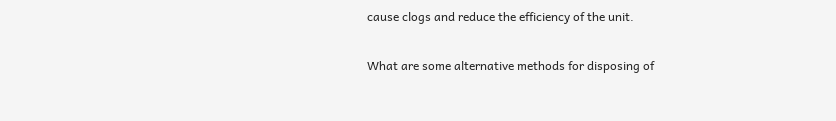cause clogs and reduce the efficiency of the unit.

What are some alternative methods for disposing of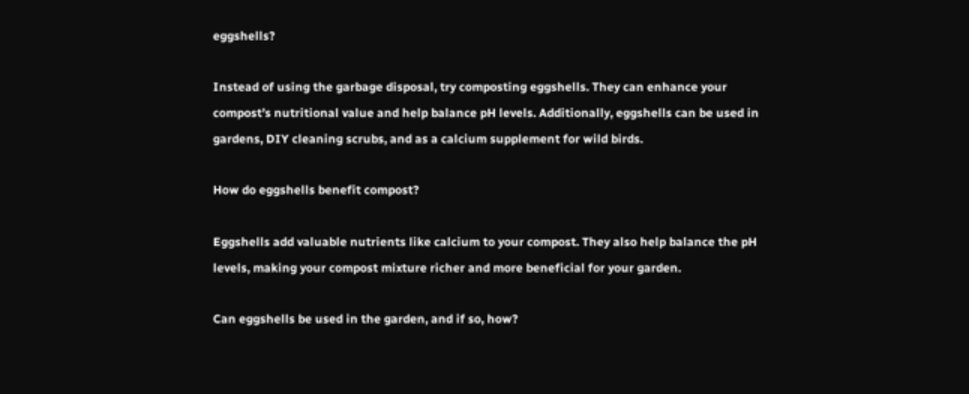eggshells?

Instead of using the garbage disposal, try composting eggshells. They can enhance your compost’s nutritional value and help balance pH levels. Additionally, eggshells can be used in gardens, DIY cleaning scrubs, and as a calcium supplement for wild birds.

How do eggshells benefit compost?

Eggshells add valuable nutrients like calcium to your compost. They also help balance the pH levels, making your compost mixture richer and more beneficial for your garden.

Can eggshells be used in the garden, and if so, how?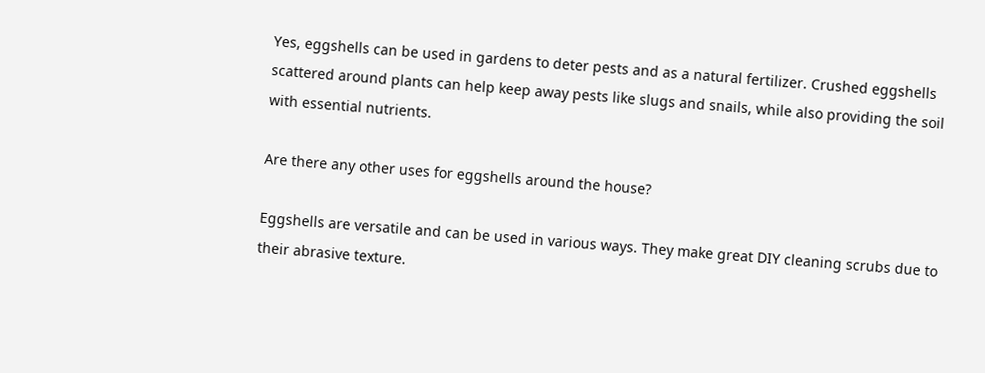Yes, eggshells can be used in gardens to deter pests and as a natural fertilizer. Crushed eggshells scattered around plants can help keep away pests like slugs and snails, while also providing the soil with essential nutrients.

Are there any other uses for eggshells around the house?

Eggshells are versatile and can be used in various ways. They make great DIY cleaning scrubs due to their abrasive texture.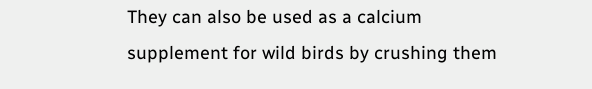They can also be used as a calcium supplement for wild birds by crushing them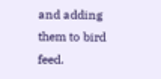and adding them to bird feed.